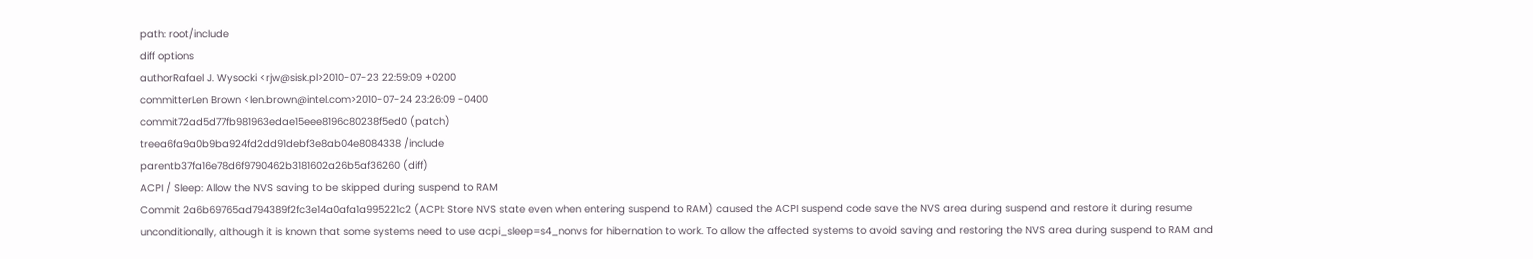path: root/include
diff options
authorRafael J. Wysocki <rjw@sisk.pl>2010-07-23 22:59:09 +0200
committerLen Brown <len.brown@intel.com>2010-07-24 23:26:09 -0400
commit72ad5d77fb981963edae15eee8196c80238f5ed0 (patch)
treea6fa9a0b9ba924fd2dd91debf3e8ab04e8084338 /include
parentb37fa16e78d6f9790462b3181602a26b5af36260 (diff)
ACPI / Sleep: Allow the NVS saving to be skipped during suspend to RAM
Commit 2a6b69765ad794389f2fc3e14a0afa1a995221c2 (ACPI: Store NVS state even when entering suspend to RAM) caused the ACPI suspend code save the NVS area during suspend and restore it during resume unconditionally, although it is known that some systems need to use acpi_sleep=s4_nonvs for hibernation to work. To allow the affected systems to avoid saving and restoring the NVS area during suspend to RAM and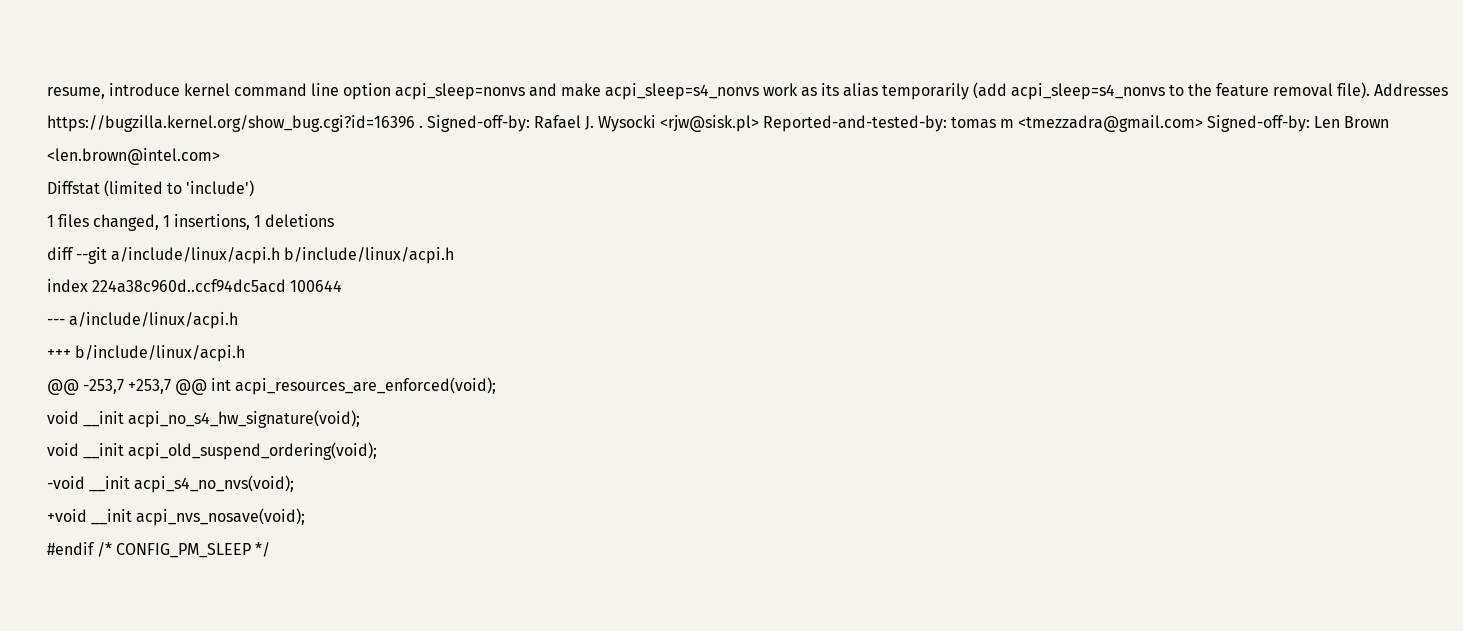resume, introduce kernel command line option acpi_sleep=nonvs and make acpi_sleep=s4_nonvs work as its alias temporarily (add acpi_sleep=s4_nonvs to the feature removal file). Addresses https://bugzilla.kernel.org/show_bug.cgi?id=16396 . Signed-off-by: Rafael J. Wysocki <rjw@sisk.pl> Reported-and-tested-by: tomas m <tmezzadra@gmail.com> Signed-off-by: Len Brown <len.brown@intel.com>
Diffstat (limited to 'include')
1 files changed, 1 insertions, 1 deletions
diff --git a/include/linux/acpi.h b/include/linux/acpi.h
index 224a38c960d..ccf94dc5acd 100644
--- a/include/linux/acpi.h
+++ b/include/linux/acpi.h
@@ -253,7 +253,7 @@ int acpi_resources_are_enforced(void);
void __init acpi_no_s4_hw_signature(void);
void __init acpi_old_suspend_ordering(void);
-void __init acpi_s4_no_nvs(void);
+void __init acpi_nvs_nosave(void);
#endif /* CONFIG_PM_SLEEP */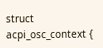struct acpi_osc_context {